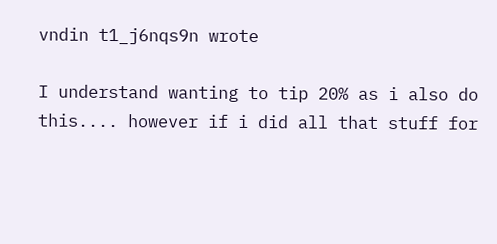vndin t1_j6nqs9n wrote

I understand wanting to tip 20% as i also do this.... however if i did all that stuff for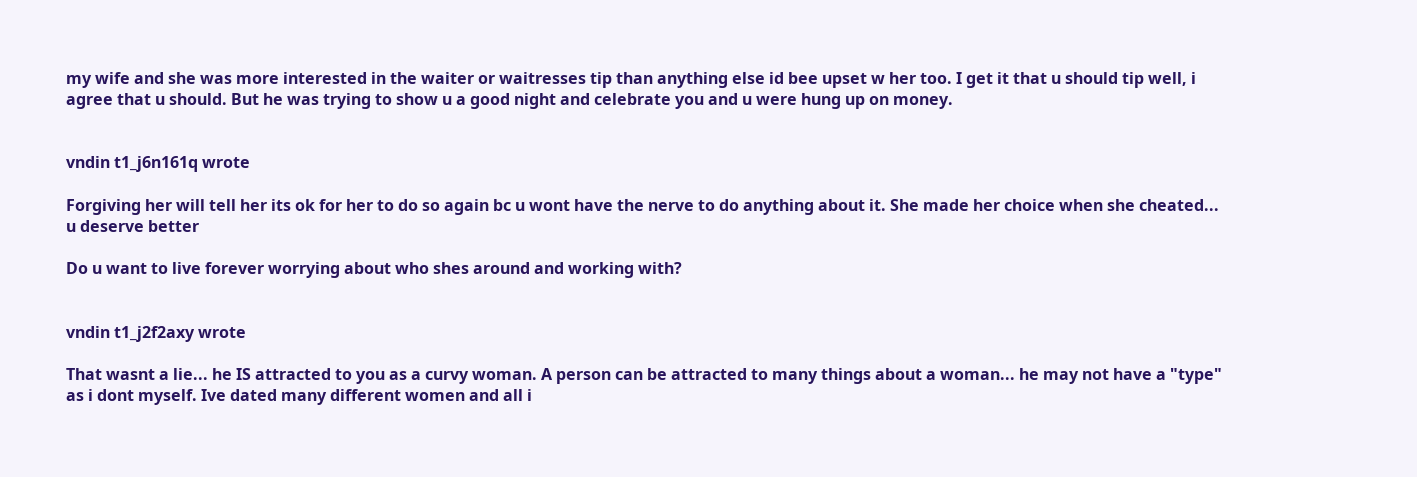my wife and she was more interested in the waiter or waitresses tip than anything else id bee upset w her too. I get it that u should tip well, i agree that u should. But he was trying to show u a good night and celebrate you and u were hung up on money.


vndin t1_j6n161q wrote

Forgiving her will tell her its ok for her to do so again bc u wont have the nerve to do anything about it. She made her choice when she cheated... u deserve better

Do u want to live forever worrying about who shes around and working with?


vndin t1_j2f2axy wrote

That wasnt a lie... he IS attracted to you as a curvy woman. A person can be attracted to many things about a woman... he may not have a "type" as i dont myself. Ive dated many different women and all i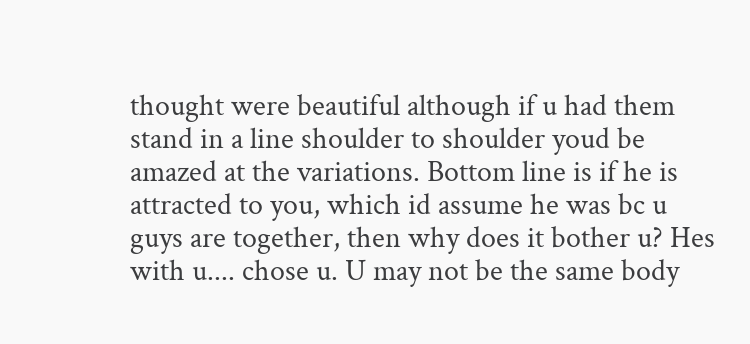thought were beautiful although if u had them stand in a line shoulder to shoulder youd be amazed at the variations. Bottom line is if he is attracted to you, which id assume he was bc u guys are together, then why does it bother u? Hes with u.... chose u. U may not be the same body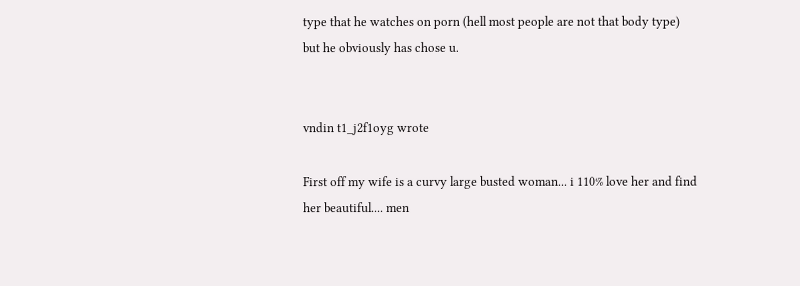type that he watches on porn (hell most people are not that body type) but he obviously has chose u.


vndin t1_j2f1oyg wrote

First off my wife is a curvy large busted woman... i 110% love her and find her beautiful.... men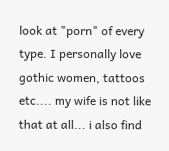look at "porn" of every type. I personally love gothic women, tattoos etc.... my wife is not like that at all... i also find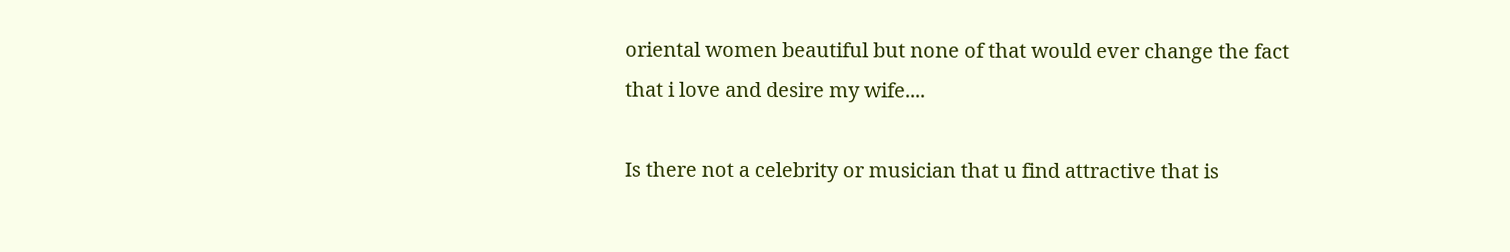oriental women beautiful but none of that would ever change the fact that i love and desire my wife....

Is there not a celebrity or musician that u find attractive that is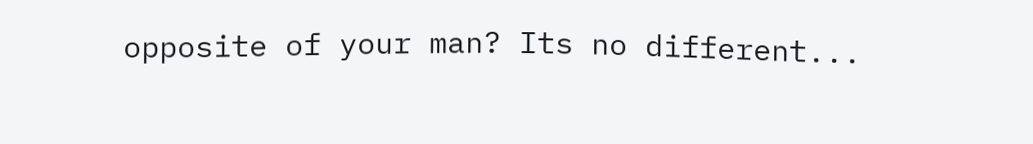opposite of your man? Its no different...